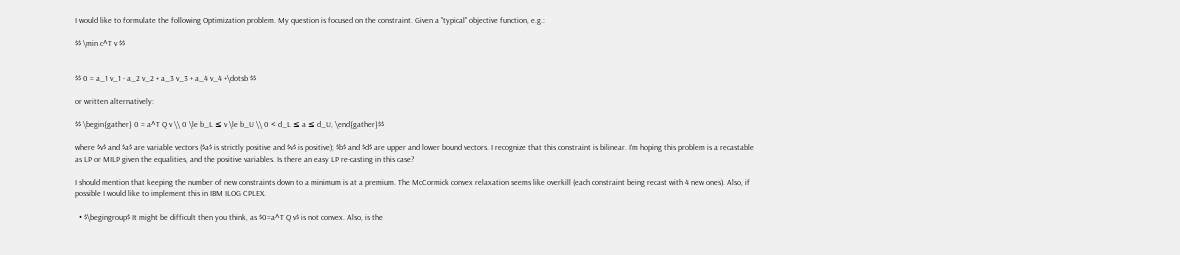I would like to formulate the following Optimization problem. My question is focused on the constraint. Given a "typical" objective function, e.g.:

$$ \min c^T v $$


$$ 0 = a_1 v_1 - a_2 v_2 + a_3 v_3 + a_4 v_4 +\dotsb $$

or written alternatively:

$$ \begin{gather} 0 = a^T Q v \\ 0 \le b_L ≤ v \le b_U \\ 0 < d_L ≤ a ≤ d_U, \end{gather}$$

where $v$ and $a$ are variable vectors ($a$ is strictly positive and $v$ is positive); $b$ and $d$ are upper and lower bound vectors. I recognize that this constraint is bilinear. I'm hoping this problem is a recastable as LP or MILP given the equalities, and the positive variables. Is there an easy LP re-casting in this case?

I should mention that keeping the number of new constraints down to a minimum is at a premium. The McCormick convex relaxation seems like overkill (each constraint being recast with 4 new ones). Also, if possible I would like to implement this in IBM ILOG CPLEX.

  • $\begingroup$ It might be difficult then you think, as $0=a^T Q v$ is not convex. Also, is the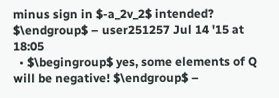minus sign in $-a_2v_2$ intended? $\endgroup$ – user251257 Jul 14 '15 at 18:05
  • $\begingroup$ yes, some elements of Q will be negative! $\endgroup$ –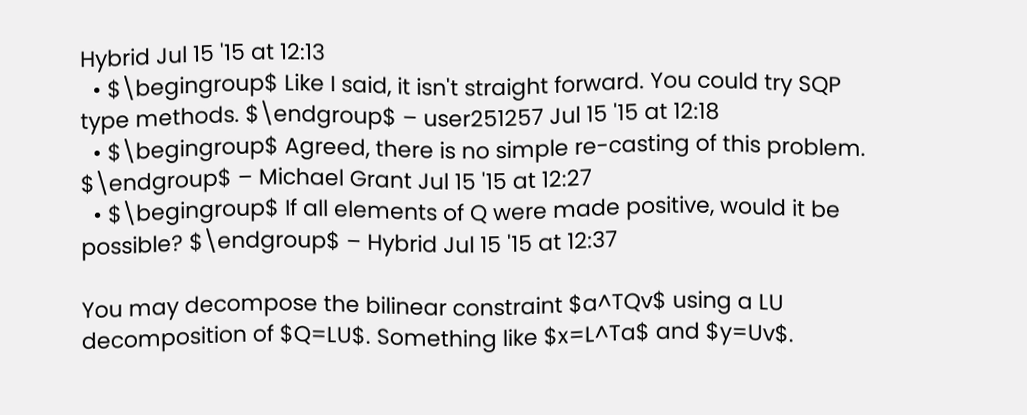Hybrid Jul 15 '15 at 12:13
  • $\begingroup$ Like I said, it isn't straight forward. You could try SQP type methods. $\endgroup$ – user251257 Jul 15 '15 at 12:18
  • $\begingroup$ Agreed, there is no simple re-casting of this problem. $\endgroup$ – Michael Grant Jul 15 '15 at 12:27
  • $\begingroup$ If all elements of Q were made positive, would it be possible? $\endgroup$ – Hybrid Jul 15 '15 at 12:37

You may decompose the bilinear constraint $a^TQv$ using a LU decomposition of $Q=LU$. Something like $x=L^Ta$ and $y=Uv$.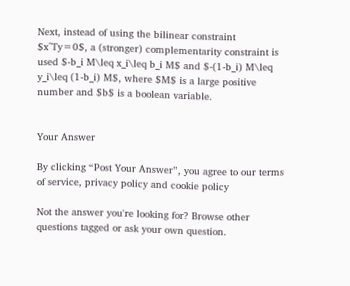Next, instead of using the bilinear constraint $x^Ty=0$, a (stronger) complementarity constraint is used $-b_i M\leq x_i\leq b_i M$ and $-(1-b_i) M\leq y_i\leq (1-b_i) M$, where $M$ is a large positive number and $b$ is a boolean variable.


Your Answer

By clicking “Post Your Answer”, you agree to our terms of service, privacy policy and cookie policy

Not the answer you're looking for? Browse other questions tagged or ask your own question.